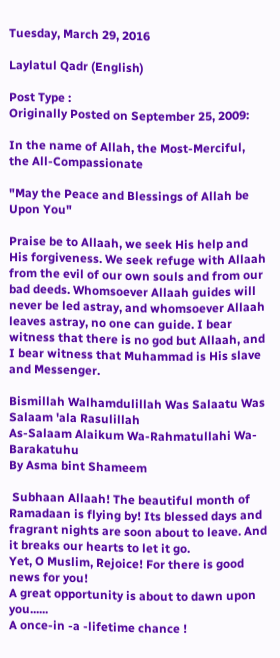Tuesday, March 29, 2016

Laylatul Qadr (English)

Post Type :
Originally Posted on September 25, 2009:

In the name of Allah, the Most-Merciful, the All-Compassionate

"May the Peace and Blessings of Allah be Upon You"

Praise be to Allaah, we seek His help and His forgiveness. We seek refuge with Allaah from the evil of our own souls and from our bad deeds. Whomsoever Allaah guides will never be led astray, and whomsoever Allaah leaves astray, no one can guide. I bear witness that there is no god but Allaah, and I bear witness that Muhammad is His slave and Messenger.

Bismillah Walhamdulillah Was Salaatu Was Salaam 'ala Rasulillah
As-Salaam Alaikum Wa-Rahmatullahi Wa-Barakatuhu
By Asma bint Shameem

 Subhaan Allaah! The beautiful month of Ramadaan is flying by! Its blessed days and fragrant nights are soon about to leave. And it breaks our hearts to let it go.
Yet, O Muslim, Rejoice! For there is good news for you!
A great opportunity is about to dawn upon you......
A once-in -a -lifetime chance !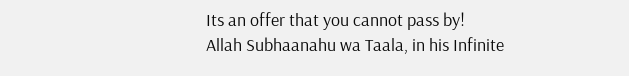Its an offer that you cannot pass by!
Allah Subhaanahu wa Taala, in his Infinite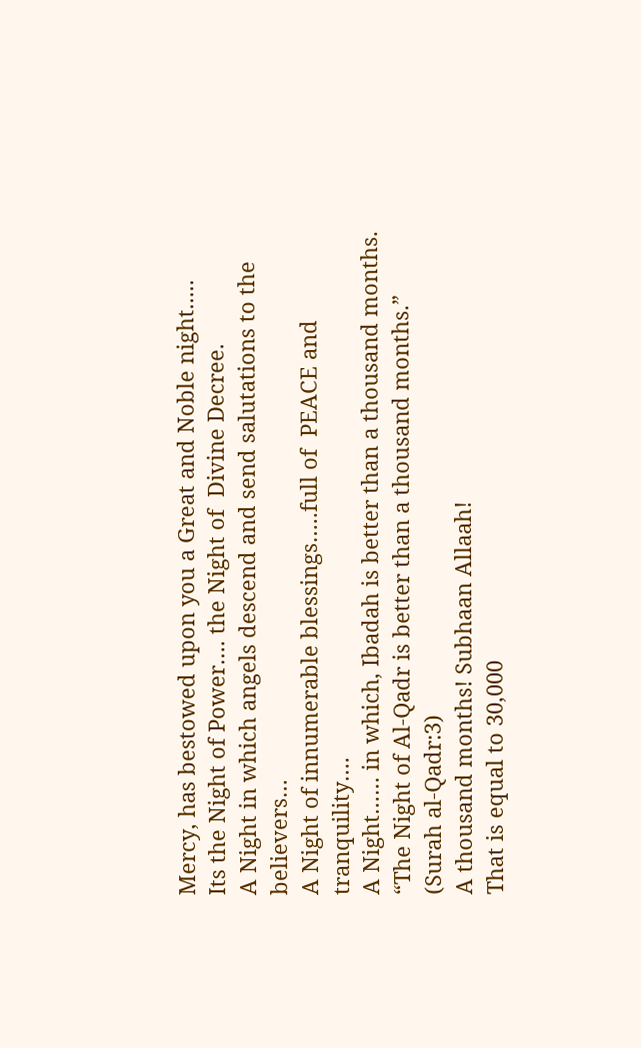Mercy, has bestowed upon you a Great and Noble night.....
Its the Night of Power…. the Night of  Divine Decree.
A Night in which angels descend and send salutations to the believers…
A Night of innumerable blessings…..full of  PEACE and tranquility….
A Night…… in which, Ibadah is better than a thousand months.
“The Night of Al-Qadr is better than a thousand months.”
(Surah al-Qadr:3)
A thousand months! Subhaan Allaah!
That is equal to 30,000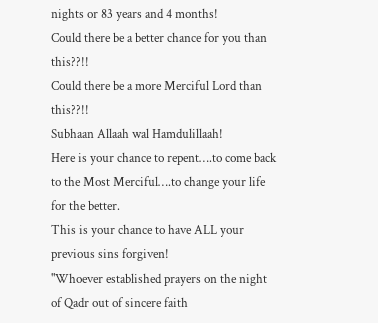nights or 83 years and 4 months!
Could there be a better chance for you than this??!!
Could there be a more Merciful Lord than this??!!
Subhaan Allaah wal Hamdulillaah!
Here is your chance to repent….to come back to the Most Merciful….to change your life for the better.
This is your chance to have ALL your previous sins forgiven!
"Whoever established prayers on the night of Qadr out of sincere faith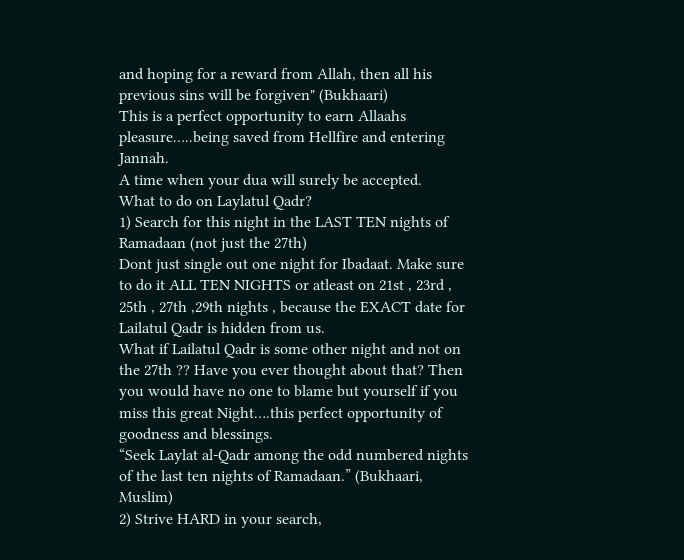and hoping for a reward from Allah, then all his previous sins will be forgiven" (Bukhaari)
This is a perfect opportunity to earn Allaahs pleasure…..being saved from Hellfire and entering Jannah.
A time when your dua will surely be accepted.
What to do on Laylatul Qadr?
1) Search for this night in the LAST TEN nights of Ramadaan (not just the 27th)
Dont just single out one night for Ibadaat. Make sure to do it ALL TEN NIGHTS or atleast on 21st , 23rd , 25th , 27th ,29th nights , because the EXACT date for Lailatul Qadr is hidden from us.
What if Lailatul Qadr is some other night and not on the 27th ?? Have you ever thought about that? Then you would have no one to blame but yourself if you miss this great Night….this perfect opportunity of goodness and blessings.
“Seek Laylat al-Qadr among the odd numbered nights of the last ten nights of Ramadaan.” (Bukhaari, Muslim)
2) Strive HARD in your search,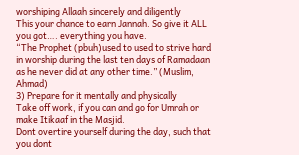worshiping Allaah sincerely and diligently
This your chance to earn Jannah. So give it ALL you got…. everything you have.
“The Prophet (pbuh)used to used to strive hard in worship during the last ten days of Ramadaan as he never did at any other time.” (Muslim, Ahmad)
3) Prepare for it mentally and physically
Take off work, if you can and go for Umrah or make Itikaaf in the Masjid.
Dont overtire yourself during the day, such that you dont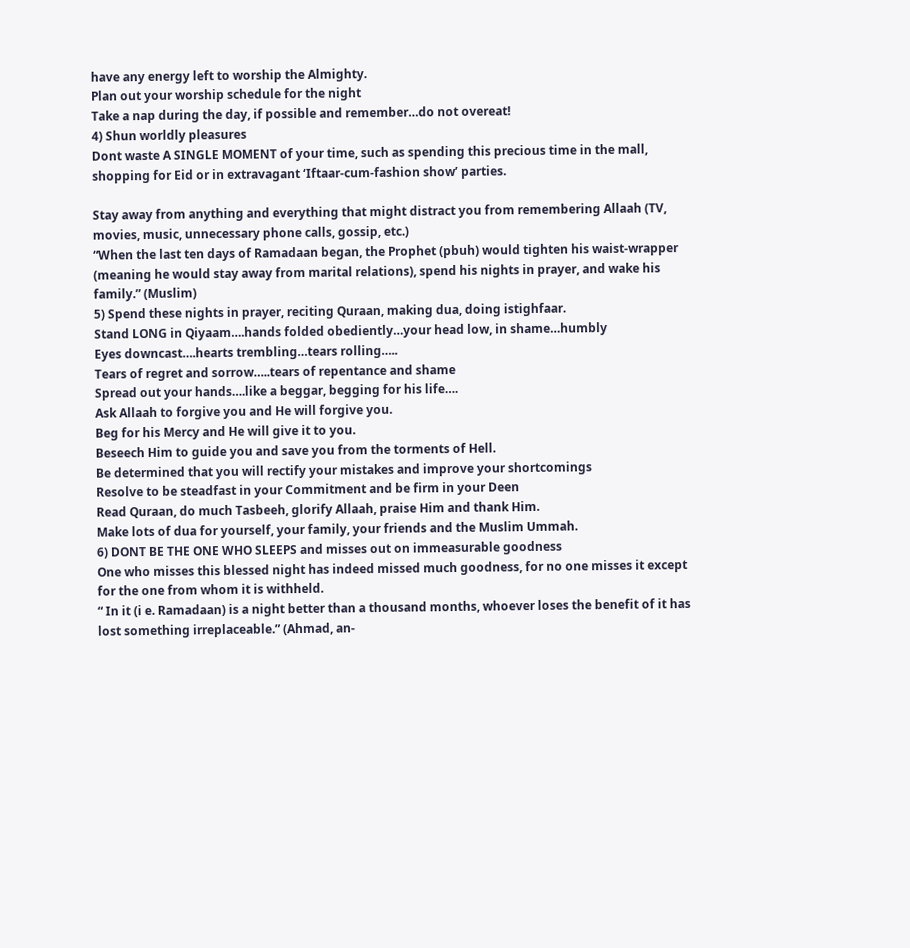have any energy left to worship the Almighty.
Plan out your worship schedule for the night
Take a nap during the day, if possible and remember…do not overeat!
4) Shun worldly pleasures
Dont waste A SINGLE MOMENT of your time, such as spending this precious time in the mall, shopping for Eid or in extravagant ‘Iftaar-cum-fashion show’ parties.

Stay away from anything and everything that might distract you from remembering Allaah (TV, movies, music, unnecessary phone calls, gossip, etc.)
“When the last ten days of Ramadaan began, the Prophet (pbuh) would tighten his waist-wrapper (meaning he would stay away from marital relations), spend his nights in prayer, and wake his family.” (Muslim)
5) Spend these nights in prayer, reciting Quraan, making dua, doing istighfaar.
Stand LONG in Qiyaam….hands folded obediently…your head low, in shame…humbly
Eyes downcast….hearts trembling…tears rolling…..
Tears of regret and sorrow…..tears of repentance and shame
Spread out your hands….like a beggar, begging for his life….
Ask Allaah to forgive you and He will forgive you.
Beg for his Mercy and He will give it to you.
Beseech Him to guide you and save you from the torments of Hell.
Be determined that you will rectify your mistakes and improve your shortcomings
Resolve to be steadfast in your Commitment and be firm in your Deen
Read Quraan, do much Tasbeeh, glorify Allaah, praise Him and thank Him.
Make lots of dua for yourself, your family, your friends and the Muslim Ummah.
6) DONT BE THE ONE WHO SLEEPS and misses out on immeasurable goodness
One who misses this blessed night has indeed missed much goodness, for no one misses it except for the one from whom it is withheld.
“ In it (i e. Ramadaan) is a night better than a thousand months, whoever loses the benefit of it has lost something irreplaceable.” (Ahmad, an-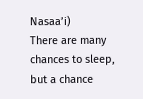Nasaa’i)
There are many chances to sleep, but a chance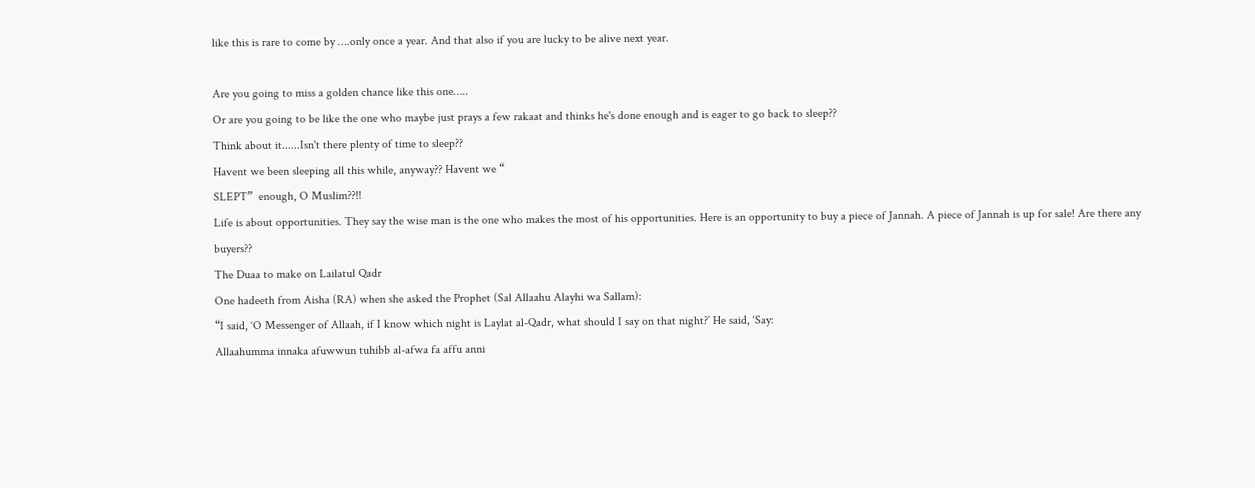like this is rare to come by ….only once a year. And that also if you are lucky to be alive next year.

Are you going to miss a golden chance like this one…..
Or are you going to be like the one who maybe just prays a few rakaat and thinks he's done enough and is eager to go back to sleep??
Think about it......Isn't there plenty of time to sleep??
Havent we been sleeping all this while, anyway?? Havent we “
SLEPT”  enough, O Muslim??!!
Life is about opportunities. They say the wise man is the one who makes the most of his opportunities. Here is an opportunity to buy a piece of Jannah. A piece of Jannah is up for sale! Are there any buyers??
The Duaa to make on Lailatul Qadr
One hadeeth from Aisha (RA) when she asked the Prophet (Sal Allaahu Alayhi wa Sallam):
“I said, ‘O Messenger of Allaah, if I know which night is Laylat al-Qadr, what should I say on that night?’ He said, ‘Say:
Allaahumma innaka afuwwun tuhibb al-afwa fa affu anni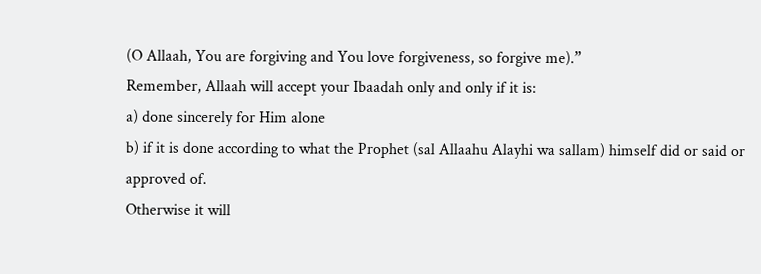(O Allaah, You are forgiving and You love forgiveness, so forgive me).”
Remember, Allaah will accept your Ibaadah only and only if it is:
a) done sincerely for Him alone
b) if it is done according to what the Prophet (sal Allaahu Alayhi wa sallam) himself did or said or approved of.
Otherwise it will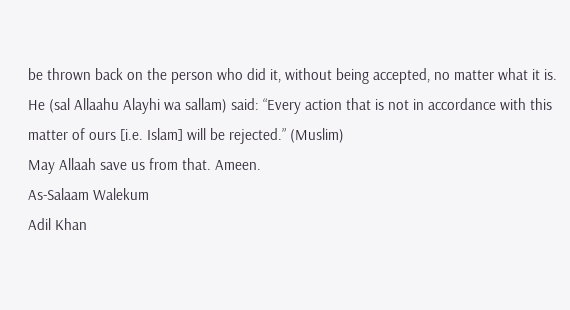be thrown back on the person who did it, without being accepted, no matter what it is.
He (sal Allaahu Alayhi wa sallam) said: “Every action that is not in accordance with this matter of ours [i.e. Islam] will be rejected.” (Muslim)
May Allaah save us from that. Ameen.
As-Salaam Walekum
Adil Khan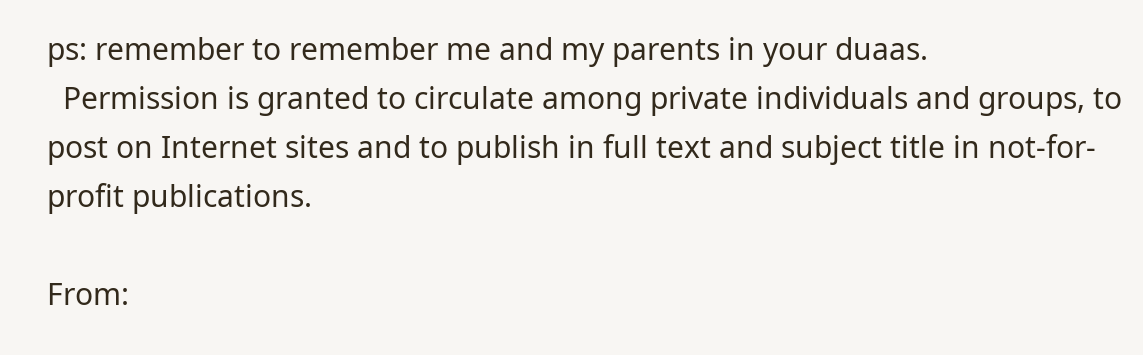ps: remember to remember me and my parents in your duaas.
  Permission is granted to circulate among private individuals and groups, to post on Internet sites and to publish in full text and subject title in not-for-profit publications.

From: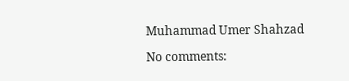Muhammad Umer Shahzad

No comments: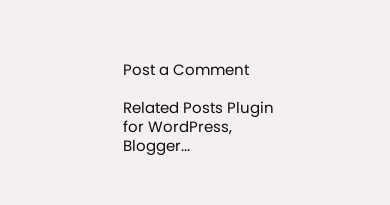Post a Comment

Related Posts Plugin for WordPress, Blogger...